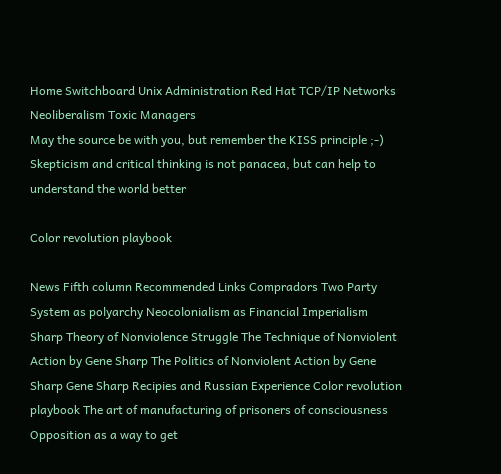Home Switchboard Unix Administration Red Hat TCP/IP Networks Neoliberalism Toxic Managers
May the source be with you, but remember the KISS principle ;-)
Skepticism and critical thinking is not panacea, but can help to understand the world better

Color revolution playbook

News Fifth column Recommended Links Compradors Two Party System as polyarchy Neocolonialism as Financial Imperialism
Sharp Theory of Nonviolence Struggle The Technique of Nonviolent Action by Gene Sharp The Politics of Nonviolent Action by Gene Sharp Gene Sharp Recipies and Russian Experience Color revolution playbook The art of manufacturing of prisoners of consciousness
Opposition as a way to get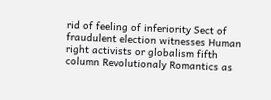rid of feeling of inferiority Sect of fraudulent election witnesses Human right activists or globalism fifth column Revolutionaly Romantics as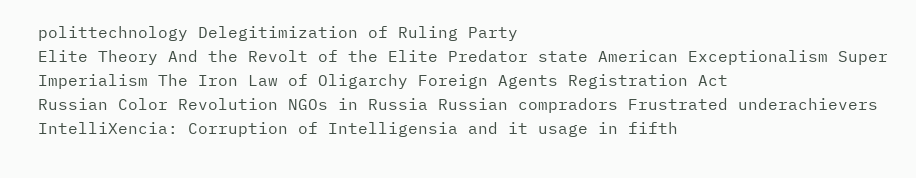polittechnology Delegitimization of Ruling Party
Elite Theory And the Revolt of the Elite Predator state American Exceptionalism Super Imperialism The Iron Law of Oligarchy Foreign Agents Registration Act
Russian Color Revolution NGOs in Russia Russian compradors Frustrated underachievers IntelliXencia: Corruption of Intelligensia and it usage in fifth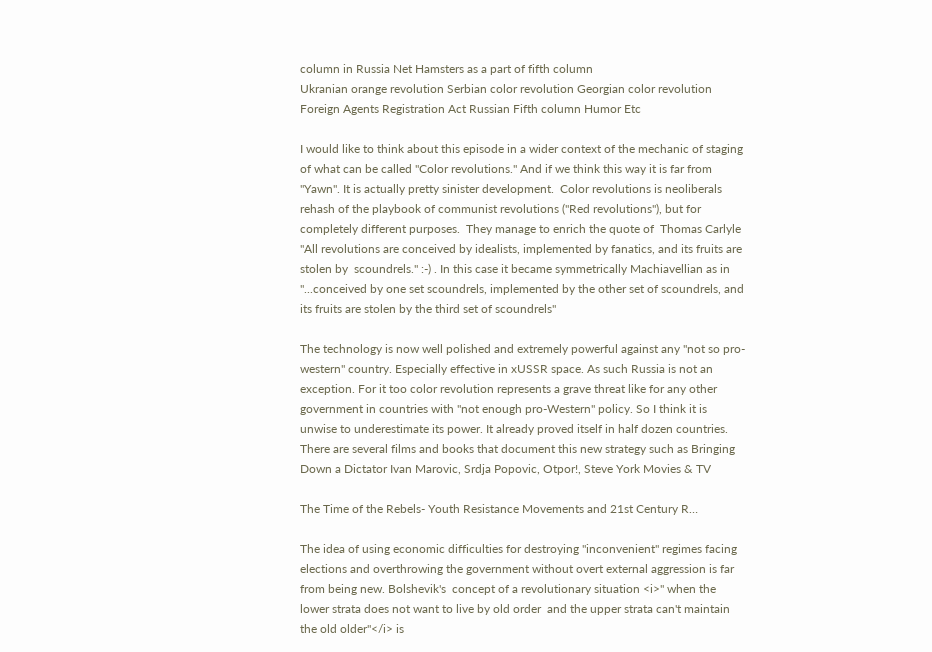column in Russia Net Hamsters as a part of fifth column
Ukranian orange revolution Serbian color revolution Georgian color revolution Foreign Agents Registration Act Russian Fifth column Humor Etc

I would like to think about this episode in a wider context of the mechanic of staging of what can be called "Color revolutions." And if we think this way it is far from "Yawn". It is actually pretty sinister development.  Color revolutions is neoliberals rehash of the playbook of communist revolutions ("Red revolutions"), but for completely different purposes.  They manage to enrich the quote of  Thomas Carlyle "All revolutions are conceived by idealists, implemented by fanatics, and its fruits are stolen by  scoundrels." :-) . In this case it became symmetrically Machiavellian as in  "...conceived by one set scoundrels, implemented by the other set of scoundrels, and its fruits are stolen by the third set of scoundrels"

The technology is now well polished and extremely powerful against any "not so pro-western" country. Especially effective in xUSSR space. As such Russia is not an exception. For it too color revolution represents a grave threat like for any other government in countries with "not enough pro-Western" policy. So I think it is unwise to underestimate its power. It already proved itself in half dozen countries.  There are several films and books that document this new strategy such as Bringing Down a Dictator Ivan Marovic, Srdja Popovic, Otpor!, Steve York Movies & TV

The Time of the Rebels- Youth Resistance Movements and 21st Century R…

The idea of using economic difficulties for destroying "inconvenient" regimes facing elections and overthrowing the government without overt external aggression is far from being new. Bolshevik's  concept of a revolutionary situation <i>" when the lower strata does not want to live by old order  and the upper strata can't maintain the old older"</i> is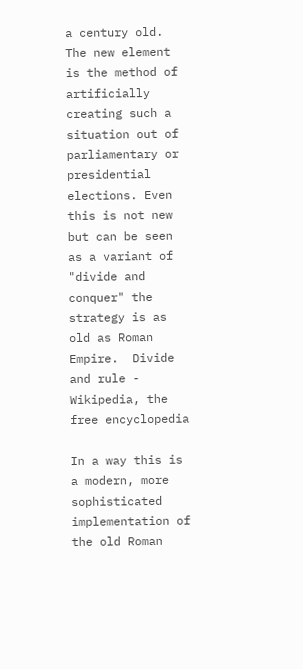a century old. The new element is the method of artificially creating such a situation out of parliamentary or presidential elections. Even this is not new but can be seen as a variant of "divide and conquer" the strategy is as old as Roman Empire.  Divide and rule - Wikipedia, the free encyclopedia

In a way this is a modern, more sophisticated implementation of  the old Roman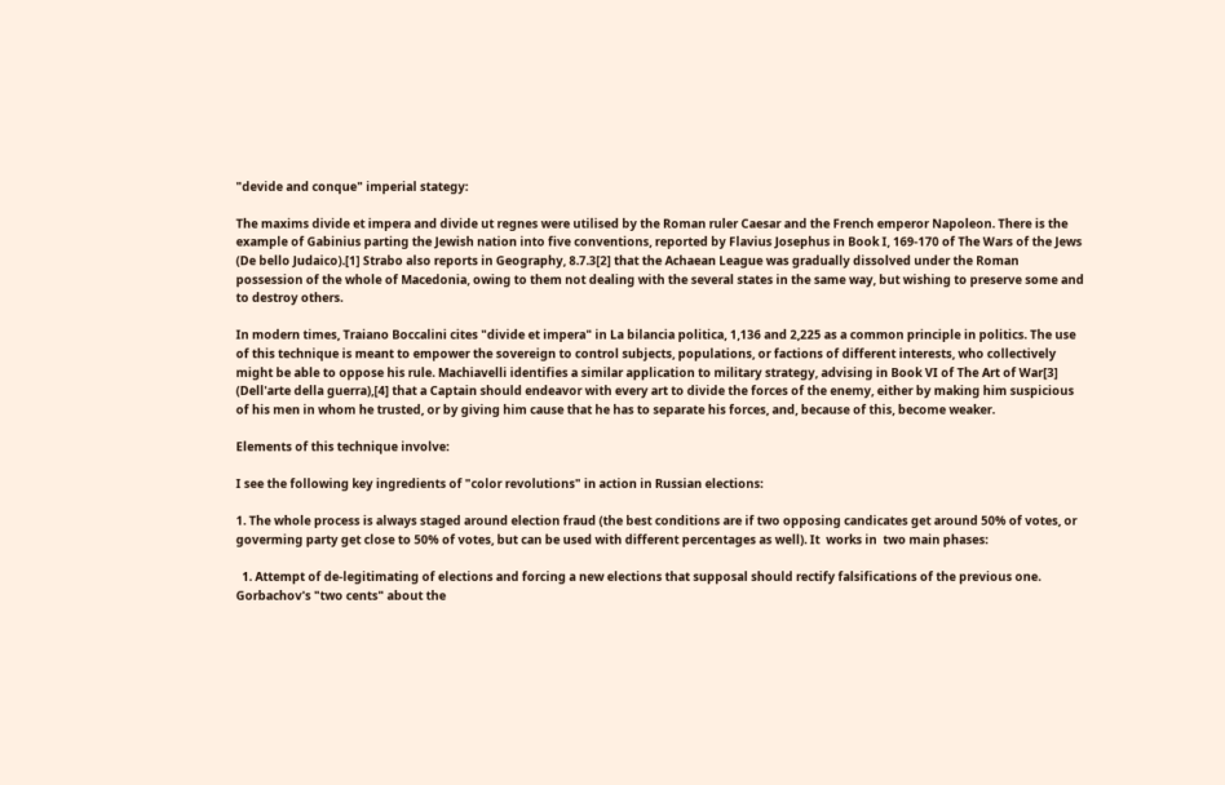"devide and conque" imperial stategy:

The maxims divide et impera and divide ut regnes were utilised by the Roman ruler Caesar and the French emperor Napoleon. There is the example of Gabinius parting the Jewish nation into five conventions, reported by Flavius Josephus in Book I, 169-170 of The Wars of the Jews (De bello Judaico).[1] Strabo also reports in Geography, 8.7.3[2] that the Achaean League was gradually dissolved under the Roman possession of the whole of Macedonia, owing to them not dealing with the several states in the same way, but wishing to preserve some and to destroy others.

In modern times, Traiano Boccalini cites "divide et impera" in La bilancia politica, 1,136 and 2,225 as a common principle in politics. The use of this technique is meant to empower the sovereign to control subjects, populations, or factions of different interests, who collectively might be able to oppose his rule. Machiavelli identifies a similar application to military strategy, advising in Book VI of The Art of War[3] (Dell'arte della guerra),[4] that a Captain should endeavor with every art to divide the forces of the enemy, either by making him suspicious of his men in whom he trusted, or by giving him cause that he has to separate his forces, and, because of this, become weaker.

Elements of this technique involve:

I see the following key ingredients of "color revolutions" in action in Russian elections:

1. The whole process is always staged around election fraud (the best conditions are if two opposing candicates get around 50% of votes, or goverming party get close to 50% of votes, but can be used with different percentages as well). It  works in  two main phases:

  1. Attempt of de-legitimating of elections and forcing a new elections that supposal should rectify falsifications of the previous one. Gorbachov's "two cents" about the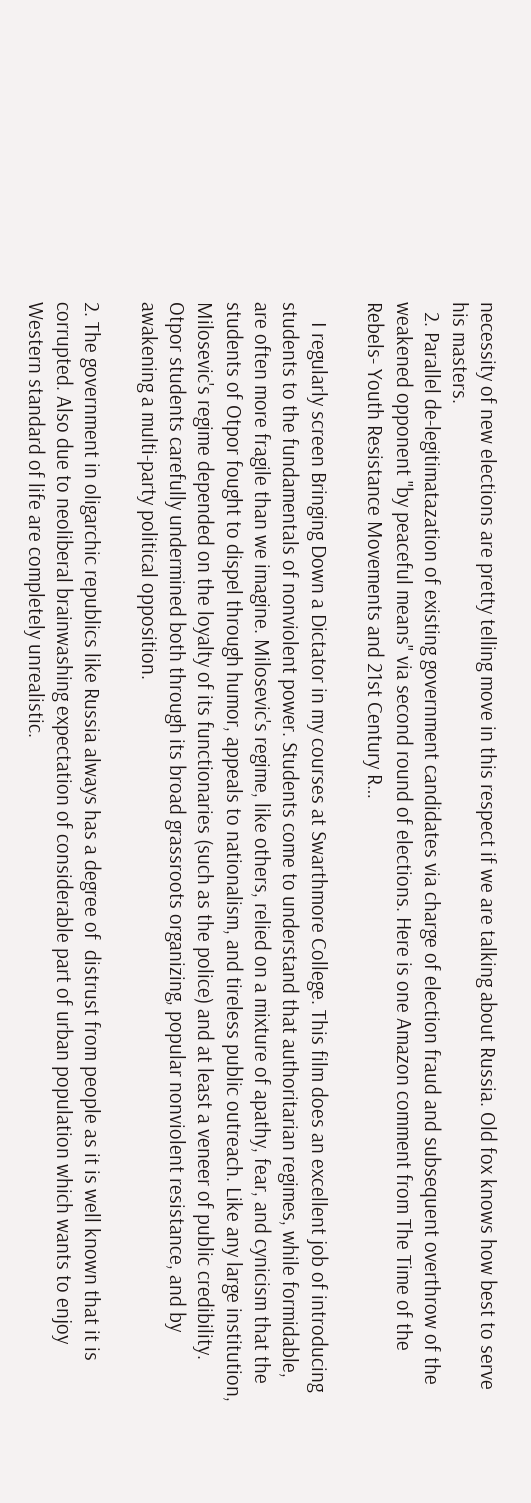necessity of new elections are pretty telling move in this respect if we are talking about Russia. Old fox knows how best to serve his masters.
  2. Parallel de-legitimatazation of existing government candidates via charge of election fraud and subsequent overthrow of the weakened opponent "by peaceful means" via second round of elections. Here is one Amazon comment from The Time of the Rebels- Youth Resistance Movements and 21st Century R…

    I regularly screen Bringing Down a Dictator in my courses at Swarthmore College. This film does an excellent job of introducing students to the fundamentals of nonviolent power. Students come to understand that authoritarian regimes, while formidable, are often more fragile than we imagine. Milosevic's regime, like others, relied on a mixture of apathy, fear, and cynicism that the students of Otpor fought to dispel through humor, appeals to nationalism, and tireless public outreach. Like any large institution, Milosevic's regime depended on the loyalty of its functionaries (such as the police) and at least a veneer of public credibility. Otpor students carefully undermined both through its broad grassroots organizing, popular nonviolent resistance, and by awakening a multi-party political opposition.

2. The government in oligarchic republics like Russia always has a degree of  distrust from people as it is well known that it is corrupted. Also due to neoliberal brainwashing expectation of considerable part of urban population which wants to enjoy Western standard of life are completely unrealistic.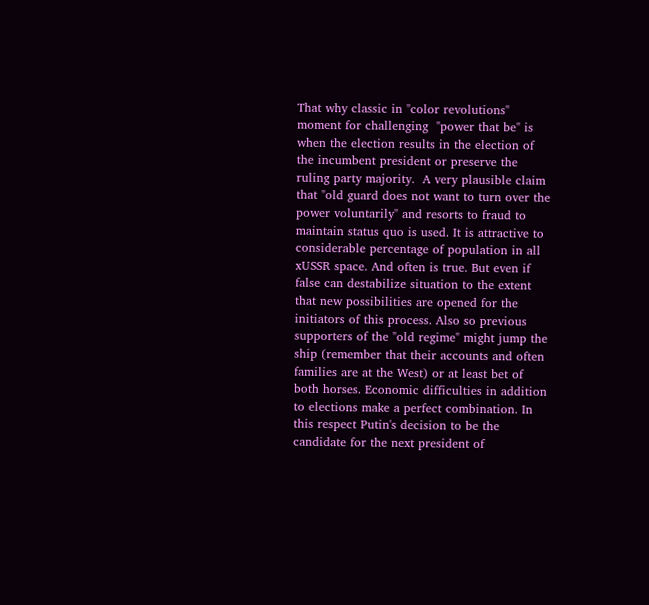That why classic in "color revolutions" moment for challenging  "power that be" is when the election results in the election of the incumbent president or preserve the ruling party majority.  A very plausible claim that "old guard does not want to turn over the power voluntarily" and resorts to fraud to maintain status quo is used. It is attractive to considerable percentage of population in all xUSSR space. And often is true. But even if false can destabilize situation to the extent that new possibilities are opened for the initiators of this process. Also so previous supporters of the "old regime" might jump the ship (remember that their accounts and often families are at the West) or at least bet of both horses. Economic difficulties in addition to elections make a perfect combination. In this respect Putin's decision to be the candidate for the next president of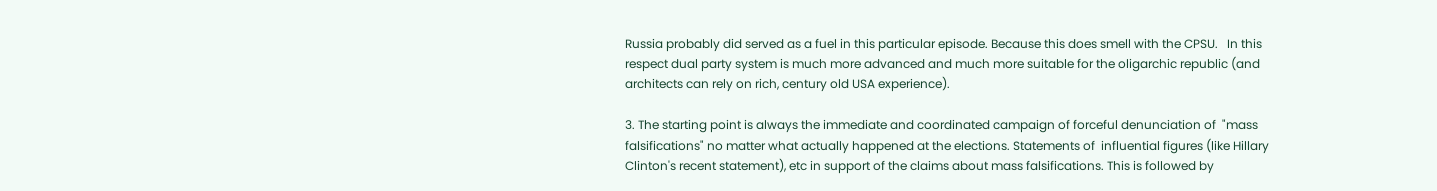Russia probably did served as a fuel in this particular episode. Because this does smell with the CPSU.   In this respect dual party system is much more advanced and much more suitable for the oligarchic republic (and architects can rely on rich, century old USA experience).

3. The starting point is always the immediate and coordinated campaign of forceful denunciation of  "mass falsifications" no matter what actually happened at the elections. Statements of  influential figures (like Hillary Clinton's recent statement), etc in support of the claims about mass falsifications. This is followed by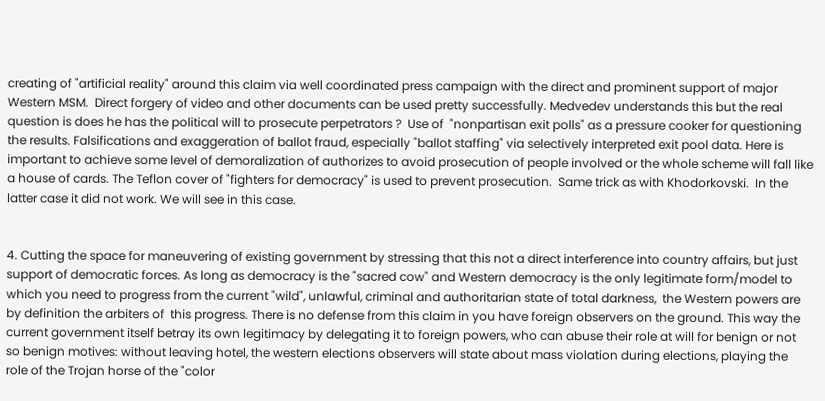creating of "artificial reality" around this claim via well coordinated press campaign with the direct and prominent support of major  Western MSM.  Direct forgery of video and other documents can be used pretty successfully. Medvedev understands this but the real question is does he has the political will to prosecute perpetrators ?  Use of  "nonpartisan exit polls" as a pressure cooker for questioning the results. Falsifications and exaggeration of ballot fraud, especially "ballot staffing" via selectively interpreted exit pool data. Here is important to achieve some level of demoralization of authorizes to avoid prosecution of people involved or the whole scheme will fall like a house of cards. The Teflon cover of "fighters for democracy" is used to prevent prosecution.  Same trick as with Khodorkovski.  In the latter case it did not work. We will see in this case.


4. Cutting the space for maneuvering of existing government by stressing that this not a direct interference into country affairs, but just support of democratic forces. As long as democracy is the "sacred cow" and Western democracy is the only legitimate form/model to which you need to progress from the current "wild", unlawful, criminal and authoritarian state of total darkness,  the Western powers are by definition the arbiters of  this progress. There is no defense from this claim in you have foreign observers on the ground. This way the current government itself betray its own legitimacy by delegating it to foreign powers, who can abuse their role at will for benign or not so benign motives: without leaving hotel, the western elections observers will state about mass violation during elections, playing the role of the Trojan horse of the "color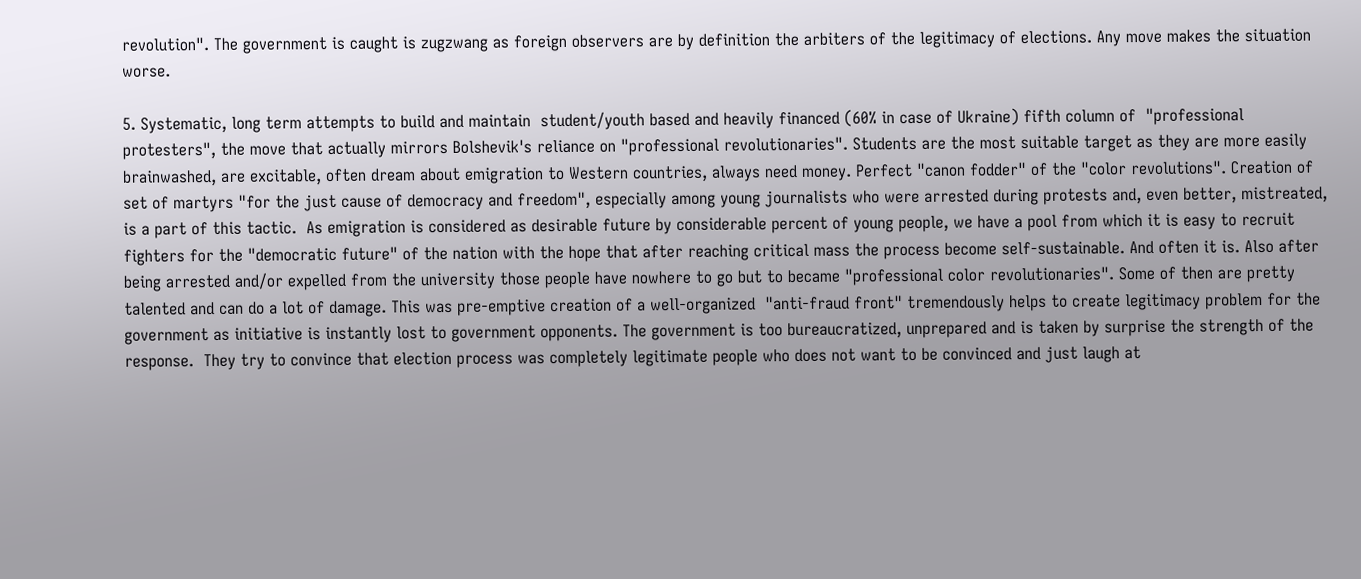revolution". The government is caught is zugzwang as foreign observers are by definition the arbiters of the legitimacy of elections. Any move makes the situation worse.

5. Systematic, long term attempts to build and maintain  student/youth based and heavily financed (60% in case of Ukraine) fifth column of  "professional protesters", the move that actually mirrors Bolshevik's reliance on "professional revolutionaries". Students are the most suitable target as they are more easily brainwashed, are excitable, often dream about emigration to Western countries, always need money. Perfect "canon fodder" of the "color revolutions". Creation of set of martyrs "for the just cause of democracy and freedom", especially among young journalists who were arrested during protests and, even better, mistreated, is a part of this tactic.  As emigration is considered as desirable future by considerable percent of young people, we have a pool from which it is easy to recruit fighters for the "democratic future" of the nation with the hope that after reaching critical mass the process become self-sustainable. And often it is. Also after being arrested and/or expelled from the university those people have nowhere to go but to became "professional color revolutionaries". Some of then are pretty talented and can do a lot of damage. This was pre-emptive creation of a well-organized  "anti-fraud front" tremendously helps to create legitimacy problem for the government as initiative is instantly lost to government opponents. The government is too bureaucratized, unprepared and is taken by surprise the strength of the response.  They try to convince that election process was completely legitimate people who does not want to be convinced and just laugh at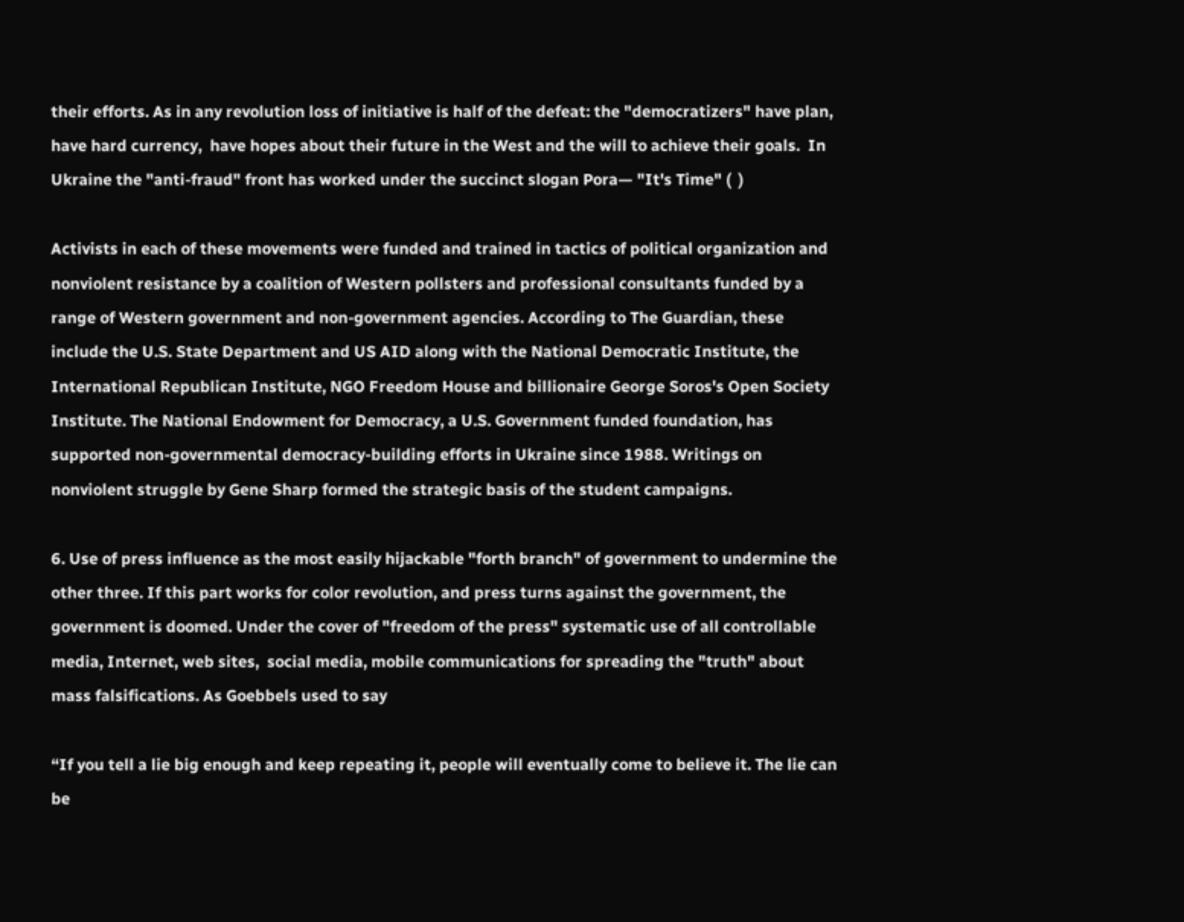their efforts. As in any revolution loss of initiative is half of the defeat: the "democratizers" have plan, have hard currency,  have hopes about their future in the West and the will to achieve their goals.  In Ukraine the "anti-fraud" front has worked under the succinct slogan Pora— "It's Time" (  )

Activists in each of these movements were funded and trained in tactics of political organization and nonviolent resistance by a coalition of Western pollsters and professional consultants funded by a range of Western government and non-government agencies. According to The Guardian, these include the U.S. State Department and US AID along with the National Democratic Institute, the International Republican Institute, NGO Freedom House and billionaire George Soros's Open Society Institute. The National Endowment for Democracy, a U.S. Government funded foundation, has supported non-governmental democracy-building efforts in Ukraine since 1988. Writings on nonviolent struggle by Gene Sharp formed the strategic basis of the student campaigns.

6. Use of press influence as the most easily hijackable "forth branch" of government to undermine the other three. If this part works for color revolution, and press turns against the government, the government is doomed. Under the cover of "freedom of the press" systematic use of all controllable media, Internet, web sites,  social media, mobile communications for spreading the "truth" about mass falsifications. As Goebbels used to say

“If you tell a lie big enough and keep repeating it, people will eventually come to believe it. The lie can be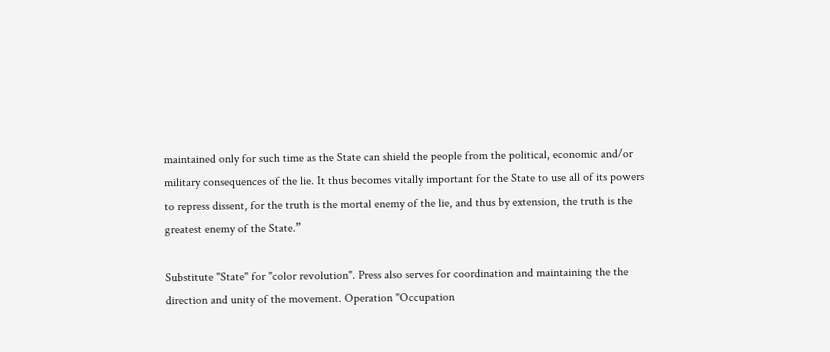maintained only for such time as the State can shield the people from the political, economic and/or military consequences of the lie. It thus becomes vitally important for the State to use all of its powers to repress dissent, for the truth is the mortal enemy of the lie, and thus by extension, the truth is the greatest enemy of the State.”

Substitute "State" for "color revolution". Press also serves for coordination and maintaining the the direction and unity of the movement. Operation "Occupation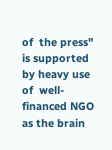of  the press" is supported by heavy use of  well-financed NGO as the brain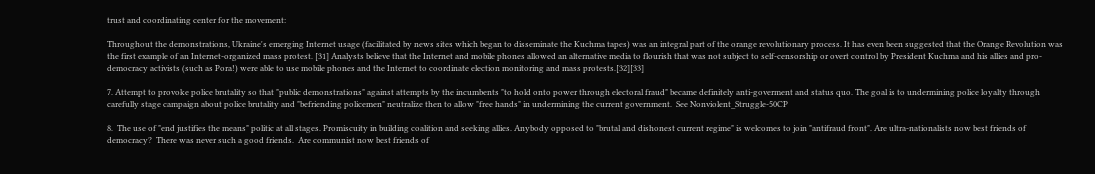trust and coordinating center for the movement:

Throughout the demonstrations, Ukraine's emerging Internet usage (facilitated by news sites which began to disseminate the Kuchma tapes) was an integral part of the orange revolutionary process. It has even been suggested that the Orange Revolution was the first example of an Internet-organized mass protest. [31] Analysts believe that the Internet and mobile phones allowed an alternative media to flourish that was not subject to self-censorship or overt control by President Kuchma and his allies and pro-democracy activists (such as Pora!) were able to use mobile phones and the Internet to coordinate election monitoring and mass protests.[32][33]

7. Attempt to provoke police brutality so that "public demonstrations" against attempts by the incumbents "to hold onto power through electoral fraud" became definitely anti-goverment and status quo. The goal is to undermining police loyalty through carefully stage campaign about police brutality and "befriending policemen" neutralize then to allow "free hands" in undermining the current government.  See Nonviolent_Struggle-50CP

8.  The use of "end justifies the means" politic at all stages. Promiscuity in building coalition and seeking allies. Anybody opposed to "brutal and dishonest current regime" is welcomes to join "antifraud front". Are ultra-nationalists now best friends of democracy?  There was never such a good friends.  Are communist now best friends of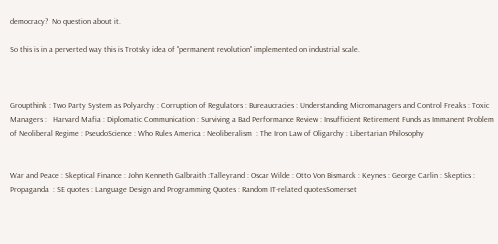democracy?  No question about it.

So this is in a perverted way this is Trotsky idea of "permanent revolution" implemented on industrial scale.



Groupthink : Two Party System as Polyarchy : Corruption of Regulators : Bureaucracies : Understanding Micromanagers and Control Freaks : Toxic Managers :   Harvard Mafia : Diplomatic Communication : Surviving a Bad Performance Review : Insufficient Retirement Funds as Immanent Problem of Neoliberal Regime : PseudoScience : Who Rules America : Neoliberalism  : The Iron Law of Oligarchy : Libertarian Philosophy


War and Peace : Skeptical Finance : John Kenneth Galbraith :Talleyrand : Oscar Wilde : Otto Von Bismarck : Keynes : George Carlin : Skeptics : Propaganda  : SE quotes : Language Design and Programming Quotes : Random IT-related quotesSomerset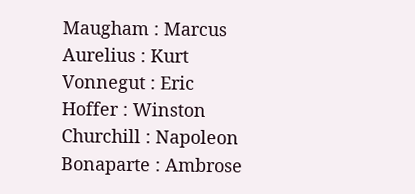Maugham : Marcus Aurelius : Kurt Vonnegut : Eric Hoffer : Winston Churchill : Napoleon Bonaparte : Ambrose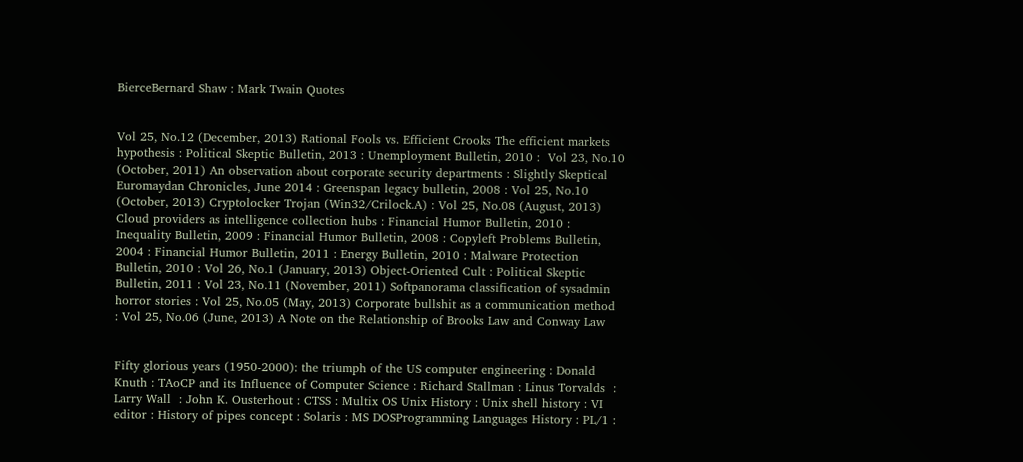BierceBernard Shaw : Mark Twain Quotes


Vol 25, No.12 (December, 2013) Rational Fools vs. Efficient Crooks The efficient markets hypothesis : Political Skeptic Bulletin, 2013 : Unemployment Bulletin, 2010 :  Vol 23, No.10 (October, 2011) An observation about corporate security departments : Slightly Skeptical Euromaydan Chronicles, June 2014 : Greenspan legacy bulletin, 2008 : Vol 25, No.10 (October, 2013) Cryptolocker Trojan (Win32/Crilock.A) : Vol 25, No.08 (August, 2013) Cloud providers as intelligence collection hubs : Financial Humor Bulletin, 2010 : Inequality Bulletin, 2009 : Financial Humor Bulletin, 2008 : Copyleft Problems Bulletin, 2004 : Financial Humor Bulletin, 2011 : Energy Bulletin, 2010 : Malware Protection Bulletin, 2010 : Vol 26, No.1 (January, 2013) Object-Oriented Cult : Political Skeptic Bulletin, 2011 : Vol 23, No.11 (November, 2011) Softpanorama classification of sysadmin horror stories : Vol 25, No.05 (May, 2013) Corporate bullshit as a communication method  : Vol 25, No.06 (June, 2013) A Note on the Relationship of Brooks Law and Conway Law


Fifty glorious years (1950-2000): the triumph of the US computer engineering : Donald Knuth : TAoCP and its Influence of Computer Science : Richard Stallman : Linus Torvalds  : Larry Wall  : John K. Ousterhout : CTSS : Multix OS Unix History : Unix shell history : VI editor : History of pipes concept : Solaris : MS DOSProgramming Languages History : PL/1 :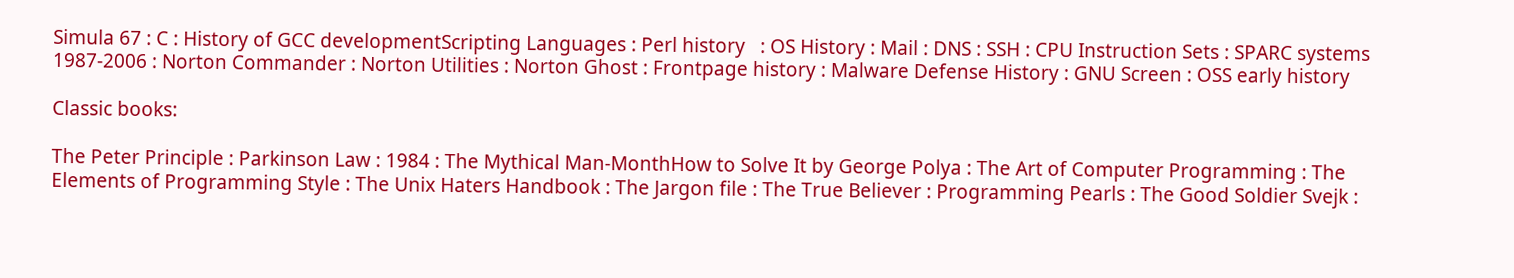Simula 67 : C : History of GCC developmentScripting Languages : Perl history   : OS History : Mail : DNS : SSH : CPU Instruction Sets : SPARC systems 1987-2006 : Norton Commander : Norton Utilities : Norton Ghost : Frontpage history : Malware Defense History : GNU Screen : OSS early history

Classic books:

The Peter Principle : Parkinson Law : 1984 : The Mythical Man-MonthHow to Solve It by George Polya : The Art of Computer Programming : The Elements of Programming Style : The Unix Haters Handbook : The Jargon file : The True Believer : Programming Pearls : The Good Soldier Svejk :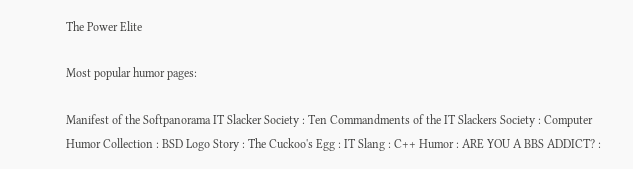The Power Elite

Most popular humor pages:

Manifest of the Softpanorama IT Slacker Society : Ten Commandments of the IT Slackers Society : Computer Humor Collection : BSD Logo Story : The Cuckoo's Egg : IT Slang : C++ Humor : ARE YOU A BBS ADDICT? :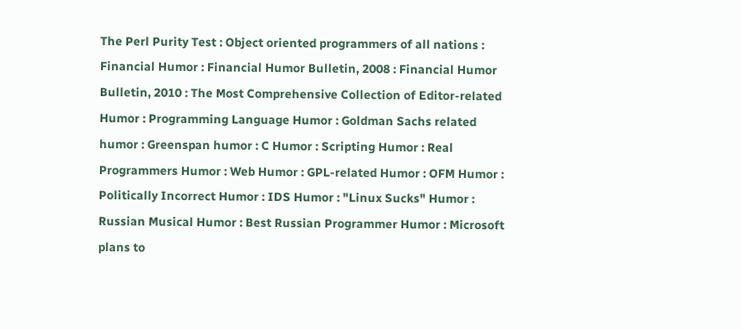The Perl Purity Test : Object oriented programmers of all nations : Financial Humor : Financial Humor Bulletin, 2008 : Financial Humor Bulletin, 2010 : The Most Comprehensive Collection of Editor-related Humor : Programming Language Humor : Goldman Sachs related humor : Greenspan humor : C Humor : Scripting Humor : Real Programmers Humor : Web Humor : GPL-related Humor : OFM Humor : Politically Incorrect Humor : IDS Humor : "Linux Sucks" Humor : Russian Musical Humor : Best Russian Programmer Humor : Microsoft plans to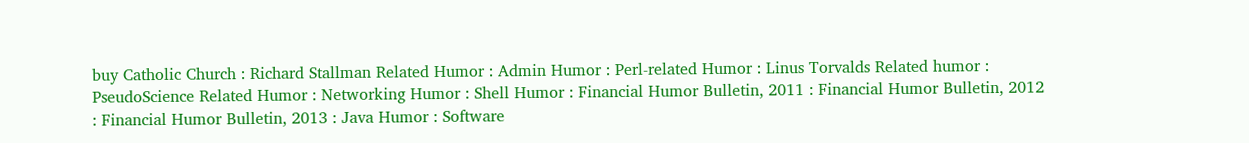buy Catholic Church : Richard Stallman Related Humor : Admin Humor : Perl-related Humor : Linus Torvalds Related humor : PseudoScience Related Humor : Networking Humor : Shell Humor : Financial Humor Bulletin, 2011 : Financial Humor Bulletin, 2012 : Financial Humor Bulletin, 2013 : Java Humor : Software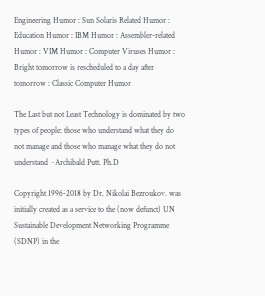Engineering Humor : Sun Solaris Related Humor : Education Humor : IBM Humor : Assembler-related Humor : VIM Humor : Computer Viruses Humor : Bright tomorrow is rescheduled to a day after tomorrow : Classic Computer Humor

The Last but not Least Technology is dominated by two types of people: those who understand what they do not manage and those who manage what they do not understand ~Archibald Putt. Ph.D

Copyright 1996-2018 by Dr. Nikolai Bezroukov. was initially created as a service to the (now defunct) UN Sustainable Development Networking Programme (SDNP) in the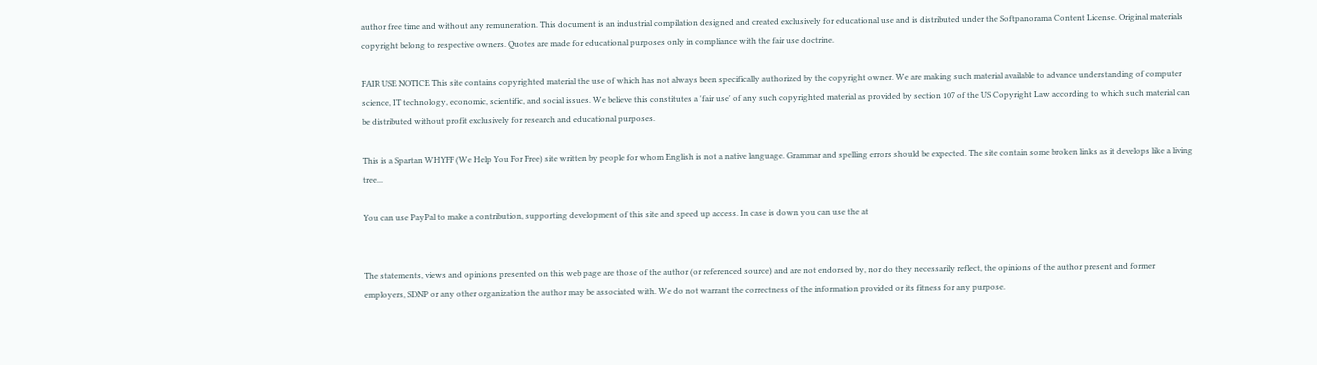author free time and without any remuneration. This document is an industrial compilation designed and created exclusively for educational use and is distributed under the Softpanorama Content License. Original materials copyright belong to respective owners. Quotes are made for educational purposes only in compliance with the fair use doctrine.

FAIR USE NOTICE This site contains copyrighted material the use of which has not always been specifically authorized by the copyright owner. We are making such material available to advance understanding of computer science, IT technology, economic, scientific, and social issues. We believe this constitutes a 'fair use' of any such copyrighted material as provided by section 107 of the US Copyright Law according to which such material can be distributed without profit exclusively for research and educational purposes.

This is a Spartan WHYFF (We Help You For Free) site written by people for whom English is not a native language. Grammar and spelling errors should be expected. The site contain some broken links as it develops like a living tree...

You can use PayPal to make a contribution, supporting development of this site and speed up access. In case is down you can use the at


The statements, views and opinions presented on this web page are those of the author (or referenced source) and are not endorsed by, nor do they necessarily reflect, the opinions of the author present and former employers, SDNP or any other organization the author may be associated with. We do not warrant the correctness of the information provided or its fitness for any purpose.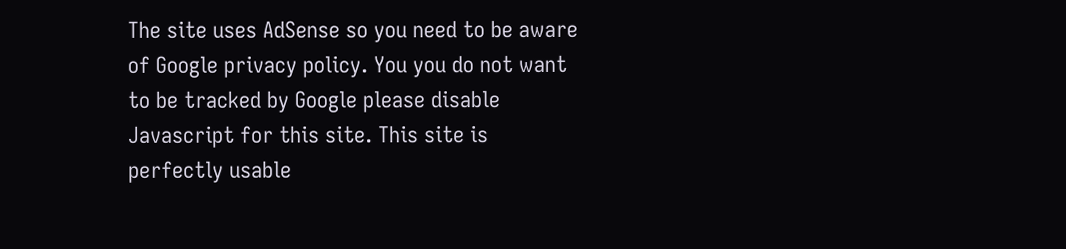The site uses AdSense so you need to be aware of Google privacy policy. You you do not want to be tracked by Google please disable Javascript for this site. This site is perfectly usable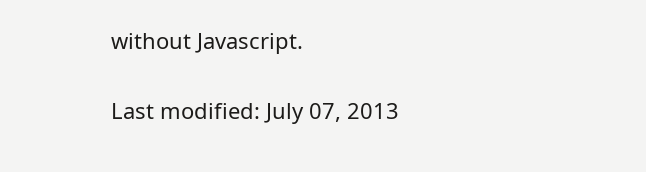without Javascript.

Last modified: July 07, 2013